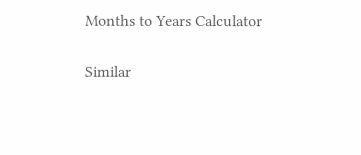Months to Years Calculator

Similar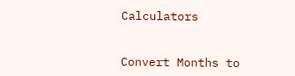Calculators


Convert Months to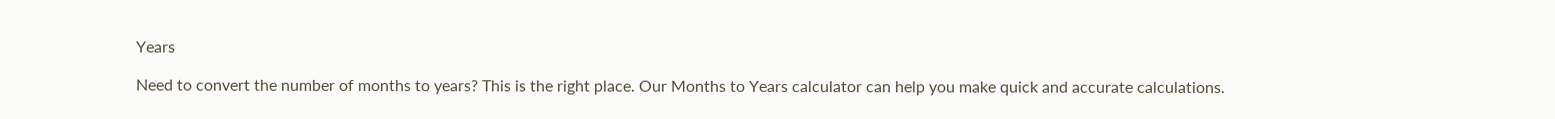Years

Need to convert the number of months to years? This is the right place. Our Months to Years calculator can help you make quick and accurate calculations.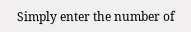Simply enter the number of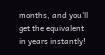months, and you'll get the equivalent in years instantly!